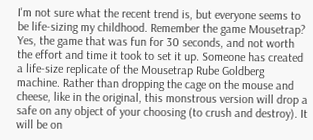I'm not sure what the recent trend is, but everyone seems to be life-sizing my childhood. Remember the game Mousetrap? Yes, the game that was fun for 30 seconds, and not worth the effort and time it took to set it up. Someone has created a life-size replicate of the Mousetrap Rube Goldberg machine. Rather than dropping the cage on the mouse and cheese, like in the original, this monstrous version will drop a safe on any object of your choosing (to crush and destroy). It will be on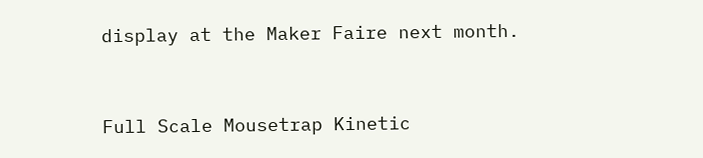display at the Maker Faire next month.


Full Scale Mousetrap Kinetic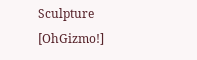Sculpture [OhGizmo!]